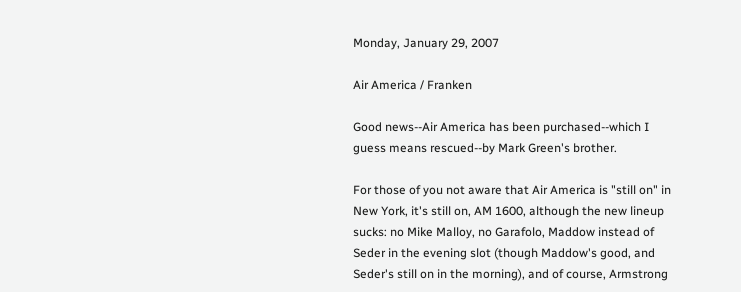Monday, January 29, 2007

Air America / Franken

Good news--Air America has been purchased--which I guess means rescued--by Mark Green's brother.

For those of you not aware that Air America is "still on" in New York, it's still on, AM 1600, although the new lineup sucks: no Mike Malloy, no Garafolo, Maddow instead of Seder in the evening slot (though Maddow's good, and Seder's still on in the morning), and of course, Armstrong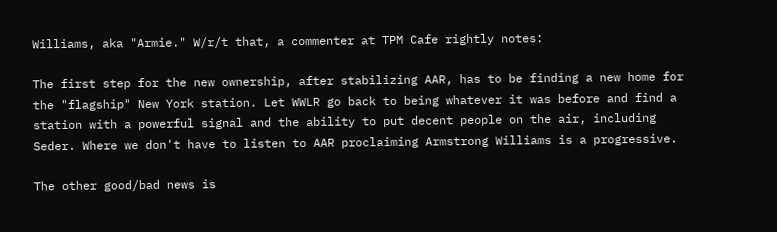Williams, aka "Armie." W/r/t that, a commenter at TPM Cafe rightly notes:

The first step for the new ownership, after stabilizing AAR, has to be finding a new home for the "flagship" New York station. Let WWLR go back to being whatever it was before and find a station with a powerful signal and the ability to put decent people on the air, including Seder. Where we don't have to listen to AAR proclaiming Armstrong Williams is a progressive.

The other good/bad news is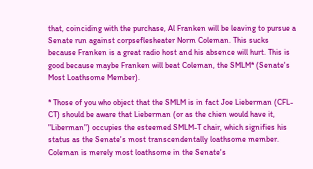that, coinciding with the purchase, Al Franken will be leaving to pursue a Senate run against corpseflesheater Norm Coleman. This sucks because Franken is a great radio host and his absence will hurt. This is good because maybe Franken will beat Coleman, the SMLM* (Senate's Most Loathsome Member).

* Those of you who object that the SMLM is in fact Joe Lieberman (CFL-CT) should be aware that Lieberman (or as the chien would have it, "Liberman") occupies the esteemed SMLM-T chair, which signifies his status as the Senate's most transcendentally loathsome member. Coleman is merely most loathsome in the Senate's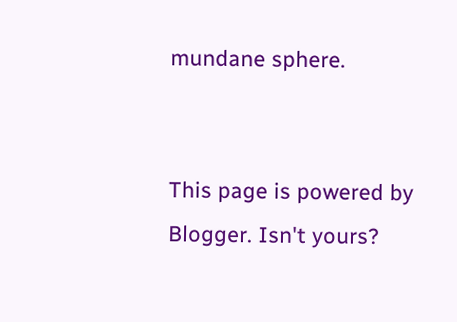mundane sphere.


This page is powered by Blogger. Isn't yours?